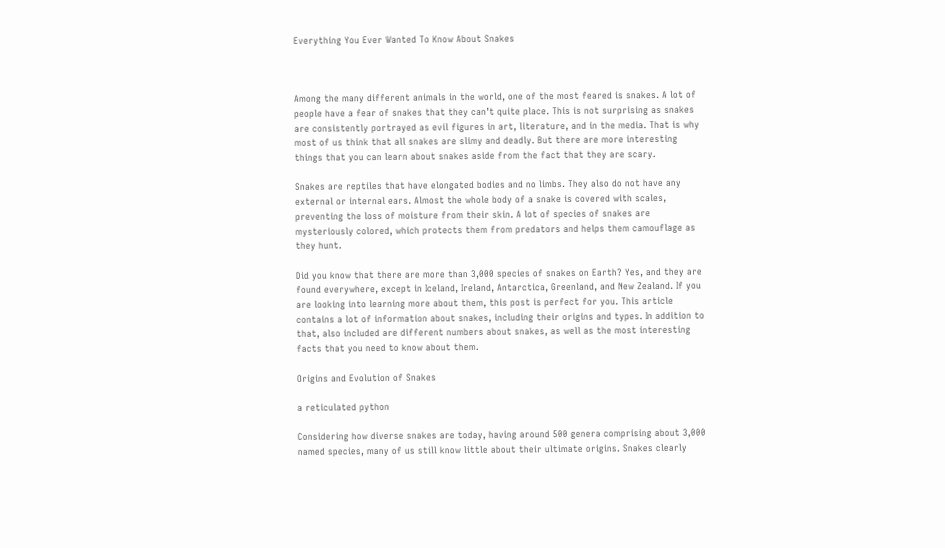Everything You Ever Wanted To Know About Snakes



Among the many different animals in the world, one of the most feared is snakes. A lot of people have a fear of snakes that they can’t quite place. This is not surprising as snakes are consistently portrayed as evil figures in art, literature, and in the media. That is why most of us think that all snakes are slimy and deadly. But there are more interesting things that you can learn about snakes aside from the fact that they are scary.

Snakes are reptiles that have elongated bodies and no limbs. They also do not have any external or internal ears. Almost the whole body of a snake is covered with scales, preventing the loss of moisture from their skin. A lot of species of snakes are mysteriously colored, which protects them from predators and helps them camouflage as they hunt.

Did you know that there are more than 3,000 species of snakes on Earth? Yes, and they are found everywhere, except in Iceland, Ireland, Antarctica, Greenland, and New Zealand. If you are looking into learning more about them, this post is perfect for you. This article contains a lot of information about snakes, including their origins and types. In addition to that, also included are different numbers about snakes, as well as the most interesting facts that you need to know about them.

Origins and Evolution of Snakes

a reticulated python

Considering how diverse snakes are today, having around 500 genera comprising about 3,000 named species, many of us still know little about their ultimate origins. Snakes clearly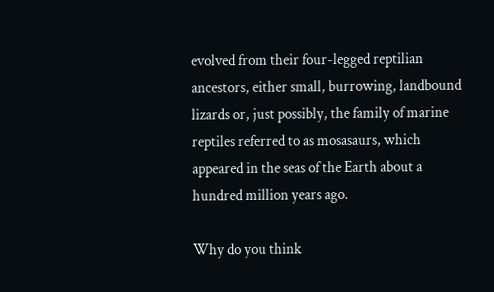evolved from their four-legged reptilian ancestors, either small, burrowing, landbound lizards or, just possibly, the family of marine reptiles referred to as mosasaurs, which appeared in the seas of the Earth about a hundred million years ago.

Why do you think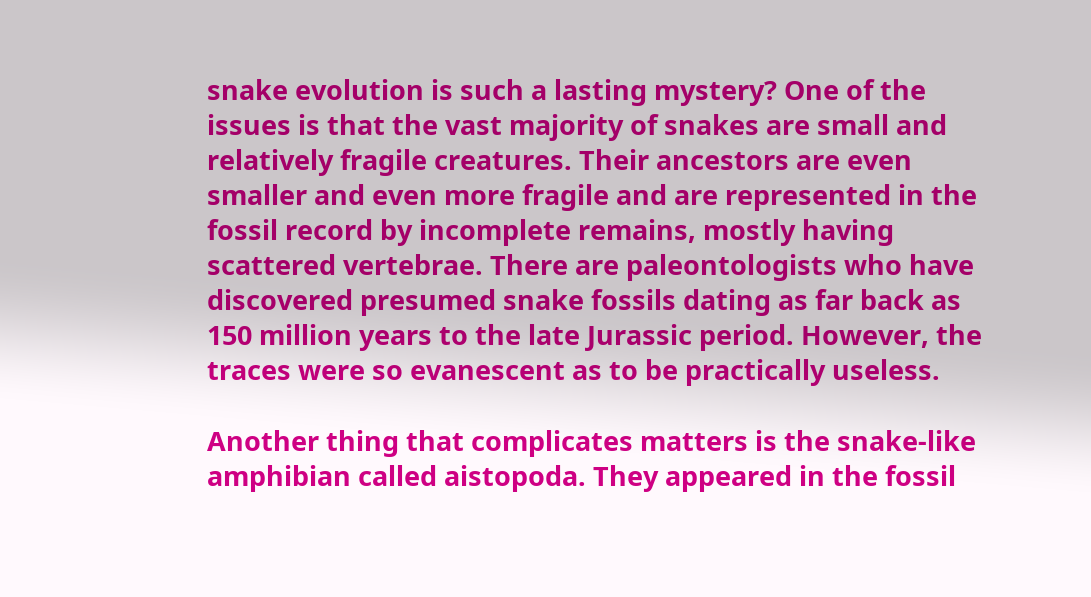snake evolution is such a lasting mystery? One of the issues is that the vast majority of snakes are small and relatively fragile creatures. Their ancestors are even smaller and even more fragile and are represented in the fossil record by incomplete remains, mostly having scattered vertebrae. There are paleontologists who have discovered presumed snake fossils dating as far back as 150 million years to the late Jurassic period. However, the traces were so evanescent as to be practically useless.

Another thing that complicates matters is the snake-like amphibian called aistopoda. They appeared in the fossil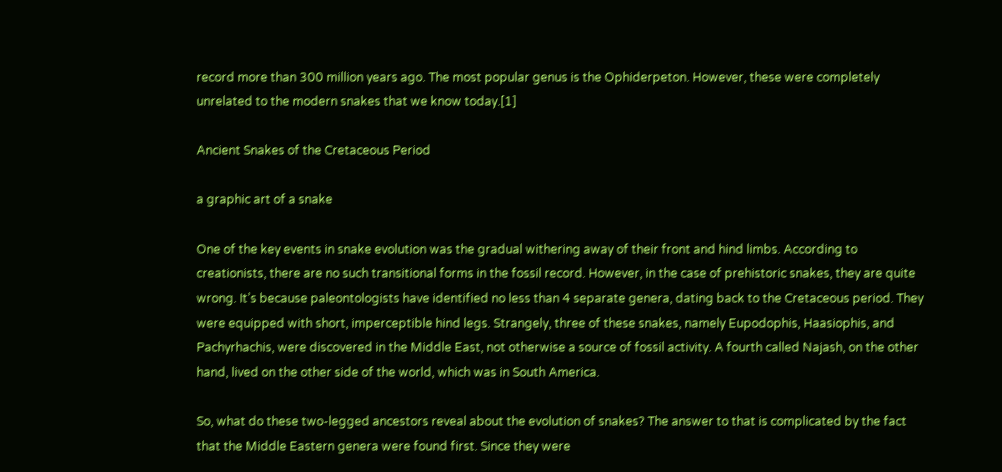record more than 300 million years ago. The most popular genus is the Ophiderpeton. However, these were completely unrelated to the modern snakes that we know today.[1]

Ancient Snakes of the Cretaceous Period

a graphic art of a snake

One of the key events in snake evolution was the gradual withering away of their front and hind limbs. According to creationists, there are no such transitional forms in the fossil record. However, in the case of prehistoric snakes, they are quite wrong. It’s because paleontologists have identified no less than 4 separate genera, dating back to the Cretaceous period. They were equipped with short, imperceptible hind legs. Strangely, three of these snakes, namely Eupodophis, Haasiophis, and Pachyrhachis, were discovered in the Middle East, not otherwise a source of fossil activity. A fourth called Najash, on the other hand, lived on the other side of the world, which was in South America.

So, what do these two-legged ancestors reveal about the evolution of snakes? The answer to that is complicated by the fact that the Middle Eastern genera were found first. Since they were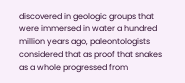discovered in geologic groups that were immersed in water a hundred million years ago, paleontologists considered that as proof that snakes as a whole progressed from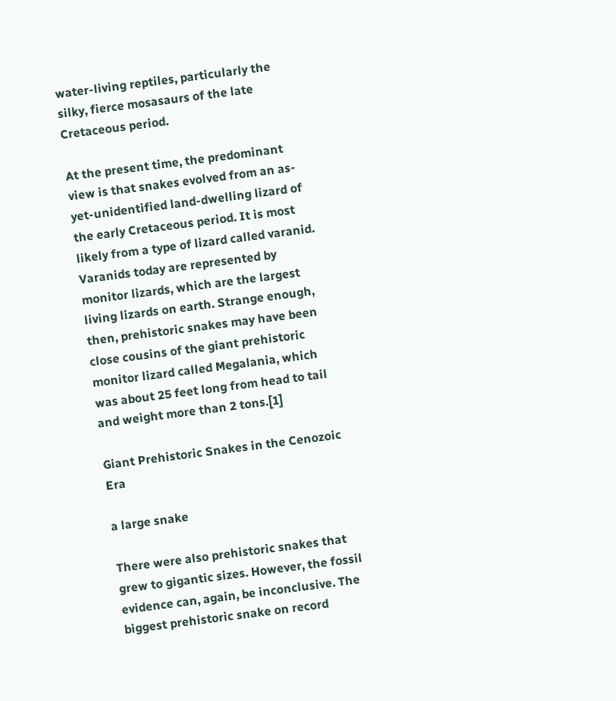water-living reptiles, particularly the silky, fierce mosasaurs of the late Cretaceous period.

At the present time, the predominant view is that snakes evolved from an as-yet-unidentified land-dwelling lizard of the early Cretaceous period. It is most likely from a type of lizard called varanid. Varanids today are represented by monitor lizards, which are the largest living lizards on earth. Strange enough, then, prehistoric snakes may have been close cousins of the giant prehistoric monitor lizard called Megalania, which was about 25 feet long from head to tail and weight more than 2 tons.[1]

Giant Prehistoric Snakes in the Cenozoic Era

a large snake

There were also prehistoric snakes that grew to gigantic sizes. However, the fossil evidence can, again, be inconclusive. The biggest prehistoric snake on record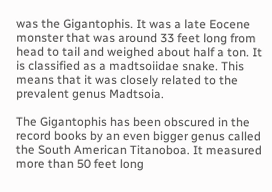was the Gigantophis. It was a late Eocene monster that was around 33 feet long from head to tail and weighed about half a ton. It is classified as a madtsoiidae snake. This means that it was closely related to the prevalent genus Madtsoia.

The Gigantophis has been obscured in the record books by an even bigger genus called the South American Titanoboa. It measured more than 50 feet long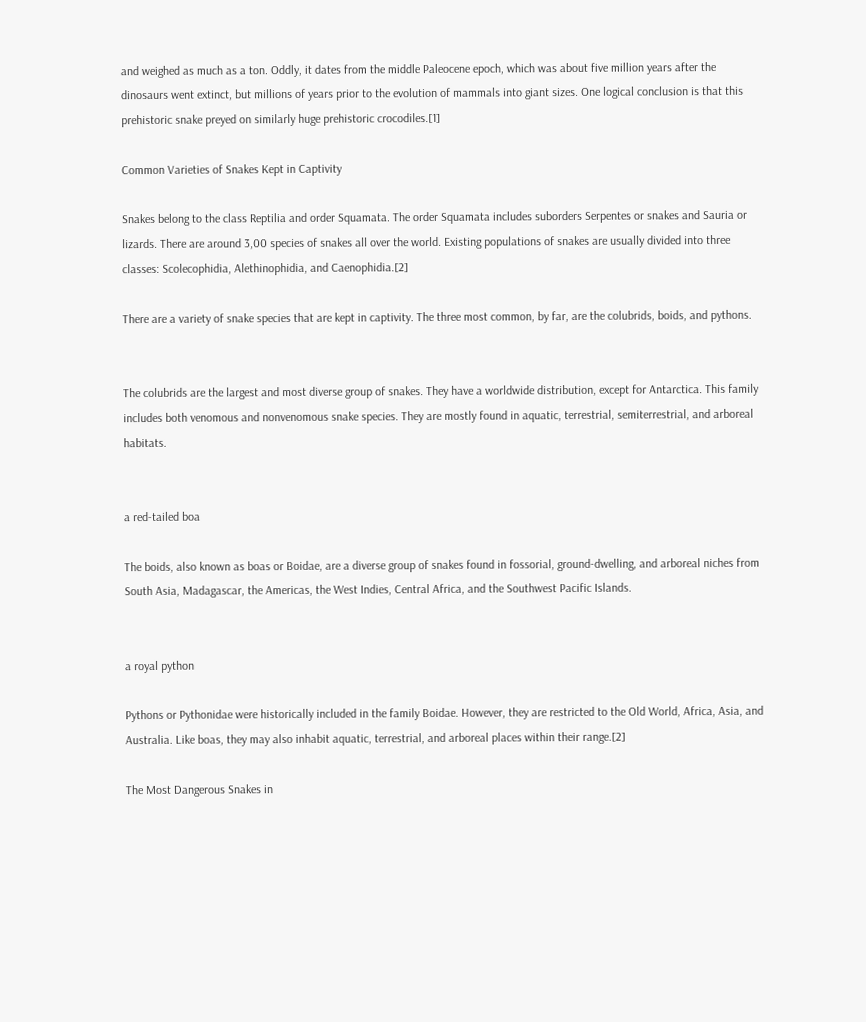and weighed as much as a ton. Oddly, it dates from the middle Paleocene epoch, which was about five million years after the dinosaurs went extinct, but millions of years prior to the evolution of mammals into giant sizes. One logical conclusion is that this prehistoric snake preyed on similarly huge prehistoric crocodiles.[1]

Common Varieties of Snakes Kept in Captivity

Snakes belong to the class Reptilia and order Squamata. The order Squamata includes suborders Serpentes or snakes and Sauria or lizards. There are around 3,00 species of snakes all over the world. Existing populations of snakes are usually divided into three classes: Scolecophidia, Alethinophidia, and Caenophidia.[2]

There are a variety of snake species that are kept in captivity. The three most common, by far, are the colubrids, boids, and pythons.


The colubrids are the largest and most diverse group of snakes. They have a worldwide distribution, except for Antarctica. This family includes both venomous and nonvenomous snake species. They are mostly found in aquatic, terrestrial, semiterrestrial, and arboreal habitats.


a red-tailed boa

The boids, also known as boas or Boidae, are a diverse group of snakes found in fossorial, ground-dwelling, and arboreal niches from South Asia, Madagascar, the Americas, the West Indies, Central Africa, and the Southwest Pacific Islands.


a royal python

Pythons or Pythonidae were historically included in the family Boidae. However, they are restricted to the Old World, Africa, Asia, and Australia. Like boas, they may also inhabit aquatic, terrestrial, and arboreal places within their range.[2]

The Most Dangerous Snakes in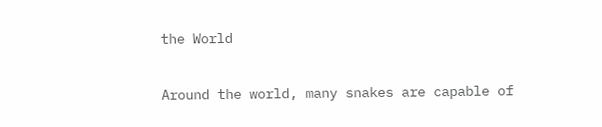the World

Around the world, many snakes are capable of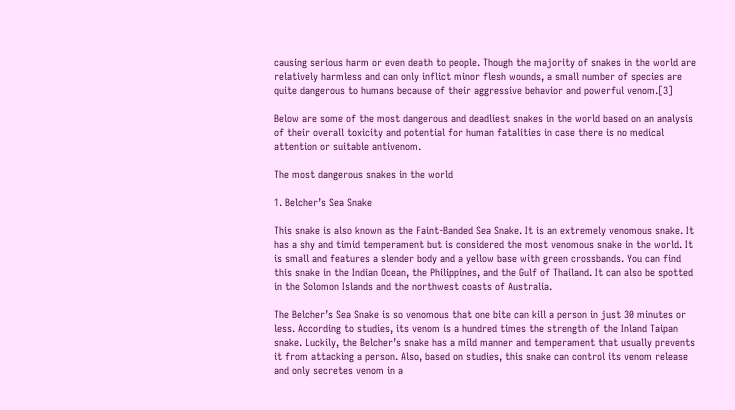causing serious harm or even death to people. Though the majority of snakes in the world are relatively harmless and can only inflict minor flesh wounds, a small number of species are quite dangerous to humans because of their aggressive behavior and powerful venom.[3]

Below are some of the most dangerous and deadliest snakes in the world based on an analysis of their overall toxicity and potential for human fatalities in case there is no medical attention or suitable antivenom.

The most dangerous snakes in the world

1. Belcher’s Sea Snake

This snake is also known as the Faint-Banded Sea Snake. It is an extremely venomous snake. It has a shy and timid temperament but is considered the most venomous snake in the world. It is small and features a slender body and a yellow base with green crossbands. You can find this snake in the Indian Ocean, the Philippines, and the Gulf of Thailand. It can also be spotted in the Solomon Islands and the northwest coasts of Australia.

The Belcher’s Sea Snake is so venomous that one bite can kill a person in just 30 minutes or less. According to studies, its venom is a hundred times the strength of the Inland Taipan snake. Luckily, the Belcher’s snake has a mild manner and temperament that usually prevents it from attacking a person. Also, based on studies, this snake can control its venom release and only secretes venom in a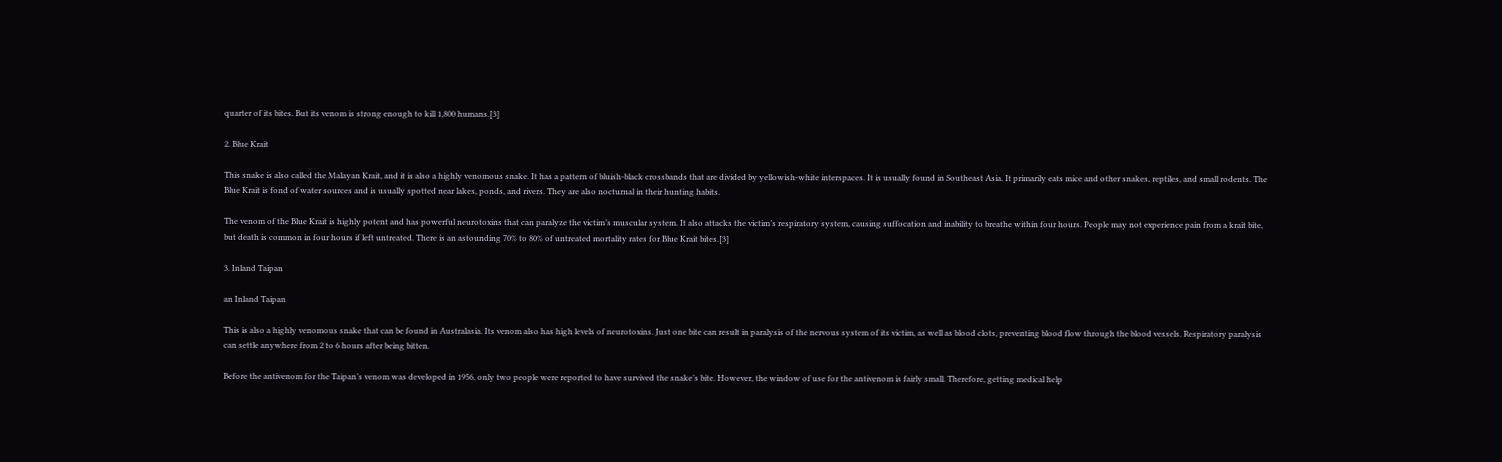quarter of its bites. But its venom is strong enough to kill 1,800 humans.[3]

2. Blue Krait

This snake is also called the Malayan Krait, and it is also a highly venomous snake. It has a pattern of bluish-black crossbands that are divided by yellowish-white interspaces. It is usually found in Southeast Asia. It primarily eats mice and other snakes, reptiles, and small rodents. The Blue Krait is fond of water sources and is usually spotted near lakes, ponds, and rivers. They are also nocturnal in their hunting habits.

The venom of the Blue Krait is highly potent and has powerful neurotoxins that can paralyze the victim’s muscular system. It also attacks the victim’s respiratory system, causing suffocation and inability to breathe within four hours. People may not experience pain from a krait bite, but death is common in four hours if left untreated. There is an astounding 70% to 80% of untreated mortality rates for Blue Krait bites.[3]

3. Inland Taipan

an Inland Taipan

This is also a highly venomous snake that can be found in Australasia. Its venom also has high levels of neurotoxins. Just one bite can result in paralysis of the nervous system of its victim, as well as blood clots, preventing blood flow through the blood vessels. Respiratory paralysis can settle anywhere from 2 to 6 hours after being bitten.

Before the antivenom for the Taipan’s venom was developed in 1956, only two people were reported to have survived the snake’s bite. However, the window of use for the antivenom is fairly small. Therefore, getting medical help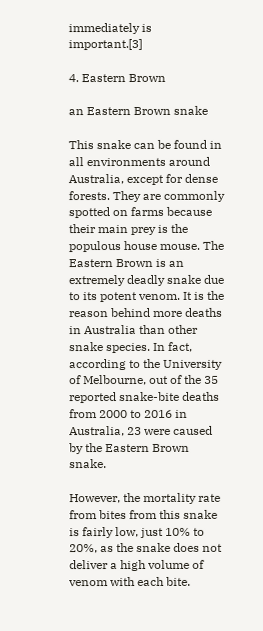immediately is important.[3]

4. Eastern Brown

an Eastern Brown snake

This snake can be found in all environments around Australia, except for dense forests. They are commonly spotted on farms because their main prey is the populous house mouse. The Eastern Brown is an extremely deadly snake due to its potent venom. It is the reason behind more deaths in Australia than other snake species. In fact, according to the University of Melbourne, out of the 35 reported snake-bite deaths from 2000 to 2016 in Australia, 23 were caused by the Eastern Brown snake.

However, the mortality rate from bites from this snake is fairly low, just 10% to 20%, as the snake does not deliver a high volume of venom with each bite.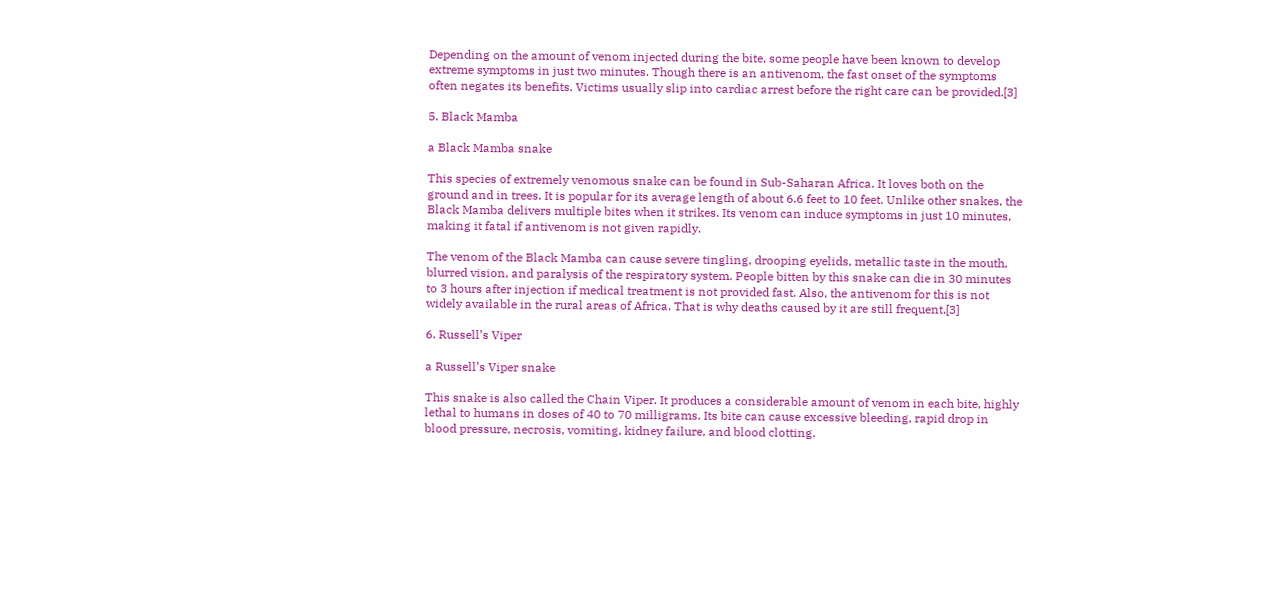Depending on the amount of venom injected during the bite, some people have been known to develop extreme symptoms in just two minutes. Though there is an antivenom, the fast onset of the symptoms often negates its benefits. Victims usually slip into cardiac arrest before the right care can be provided.[3]

5. Black Mamba

a Black Mamba snake

This species of extremely venomous snake can be found in Sub-Saharan Africa. It loves both on the ground and in trees. It is popular for its average length of about 6.6 feet to 10 feet. Unlike other snakes, the Black Mamba delivers multiple bites when it strikes. Its venom can induce symptoms in just 10 minutes, making it fatal if antivenom is not given rapidly.

The venom of the Black Mamba can cause severe tingling, drooping eyelids, metallic taste in the mouth, blurred vision, and paralysis of the respiratory system. People bitten by this snake can die in 30 minutes to 3 hours after injection if medical treatment is not provided fast. Also, the antivenom for this is not widely available in the rural areas of Africa. That is why deaths caused by it are still frequent.[3]

6. Russell’s Viper

a Russell’s Viper snake

This snake is also called the Chain Viper. It produces a considerable amount of venom in each bite, highly lethal to humans in doses of 40 to 70 milligrams. Its bite can cause excessive bleeding, rapid drop in blood pressure, necrosis, vomiting, kidney failure, and blood clotting.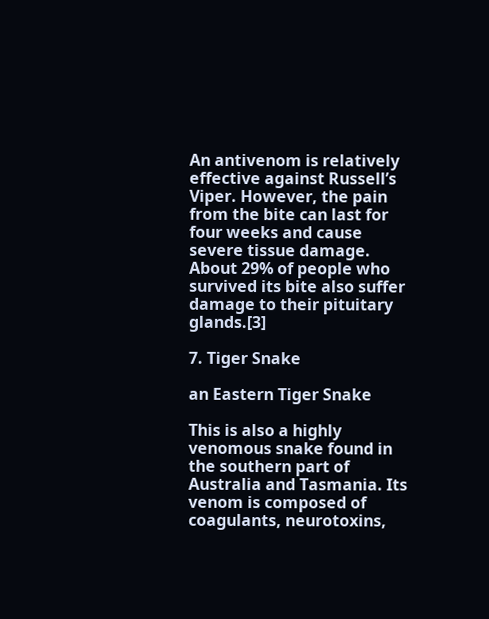An antivenom is relatively effective against Russell’s Viper. However, the pain from the bite can last for four weeks and cause severe tissue damage. About 29% of people who survived its bite also suffer damage to their pituitary glands.[3]

7. Tiger Snake

an Eastern Tiger Snake

This is also a highly venomous snake found in the southern part of Australia and Tasmania. Its venom is composed of coagulants, neurotoxins,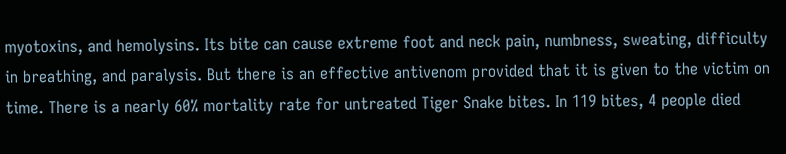myotoxins, and hemolysins. Its bite can cause extreme foot and neck pain, numbness, sweating, difficulty in breathing, and paralysis. But there is an effective antivenom provided that it is given to the victim on time. There is a nearly 60% mortality rate for untreated Tiger Snake bites. In 119 bites, 4 people died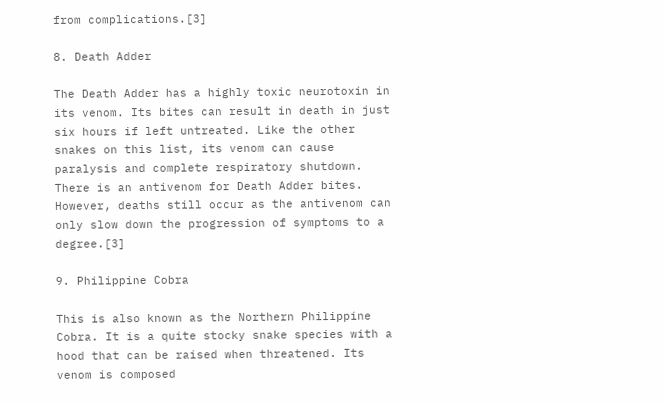from complications.[3]

8. Death Adder

The Death Adder has a highly toxic neurotoxin in its venom. Its bites can result in death in just six hours if left untreated. Like the other snakes on this list, its venom can cause paralysis and complete respiratory shutdown. There is an antivenom for Death Adder bites. However, deaths still occur as the antivenom can only slow down the progression of symptoms to a degree.[3]

9. Philippine Cobra

This is also known as the Northern Philippine Cobra. It is a quite stocky snake species with a hood that can be raised when threatened. Its venom is composed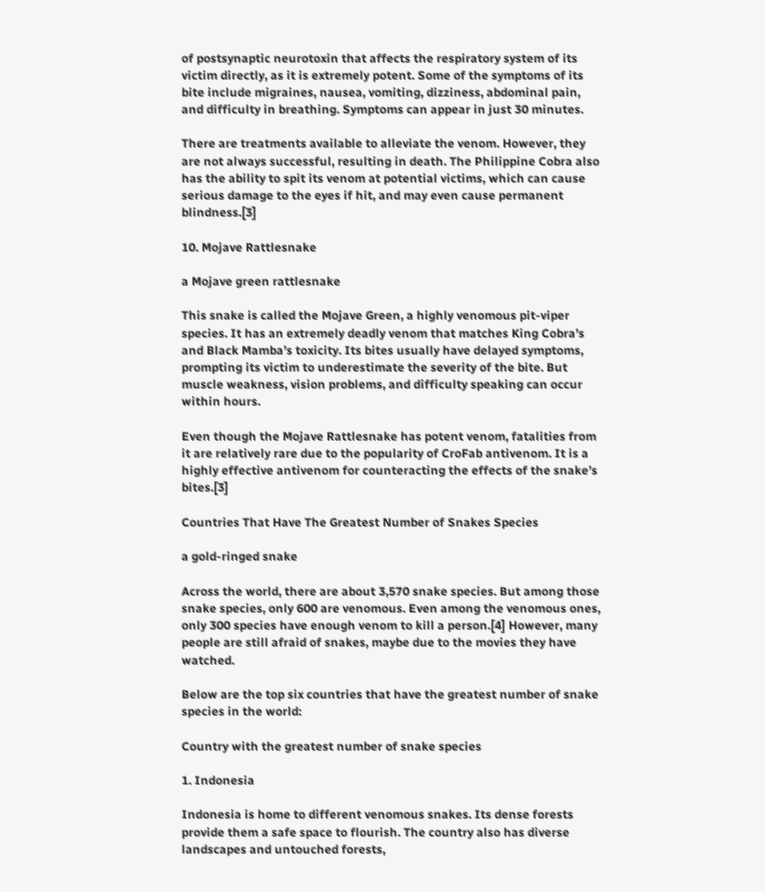of postsynaptic neurotoxin that affects the respiratory system of its victim directly, as it is extremely potent. Some of the symptoms of its bite include migraines, nausea, vomiting, dizziness, abdominal pain, and difficulty in breathing. Symptoms can appear in just 30 minutes.

There are treatments available to alleviate the venom. However, they are not always successful, resulting in death. The Philippine Cobra also has the ability to spit its venom at potential victims, which can cause serious damage to the eyes if hit, and may even cause permanent blindness.[3]

10. Mojave Rattlesnake

a Mojave green rattlesnake

This snake is called the Mojave Green, a highly venomous pit-viper species. It has an extremely deadly venom that matches King Cobra’s and Black Mamba’s toxicity. Its bites usually have delayed symptoms, prompting its victim to underestimate the severity of the bite. But muscle weakness, vision problems, and difficulty speaking can occur within hours.

Even though the Mojave Rattlesnake has potent venom, fatalities from it are relatively rare due to the popularity of CroFab antivenom. It is a highly effective antivenom for counteracting the effects of the snake’s bites.[3]

Countries That Have The Greatest Number of Snakes Species

a gold-ringed snake

Across the world, there are about 3,570 snake species. But among those snake species, only 600 are venomous. Even among the venomous ones, only 300 species have enough venom to kill a person.[4] However, many people are still afraid of snakes, maybe due to the movies they have watched.

Below are the top six countries that have the greatest number of snake species in the world:

Country with the greatest number of snake species

1. Indonesia

Indonesia is home to different venomous snakes. Its dense forests provide them a safe space to flourish. The country also has diverse landscapes and untouched forests,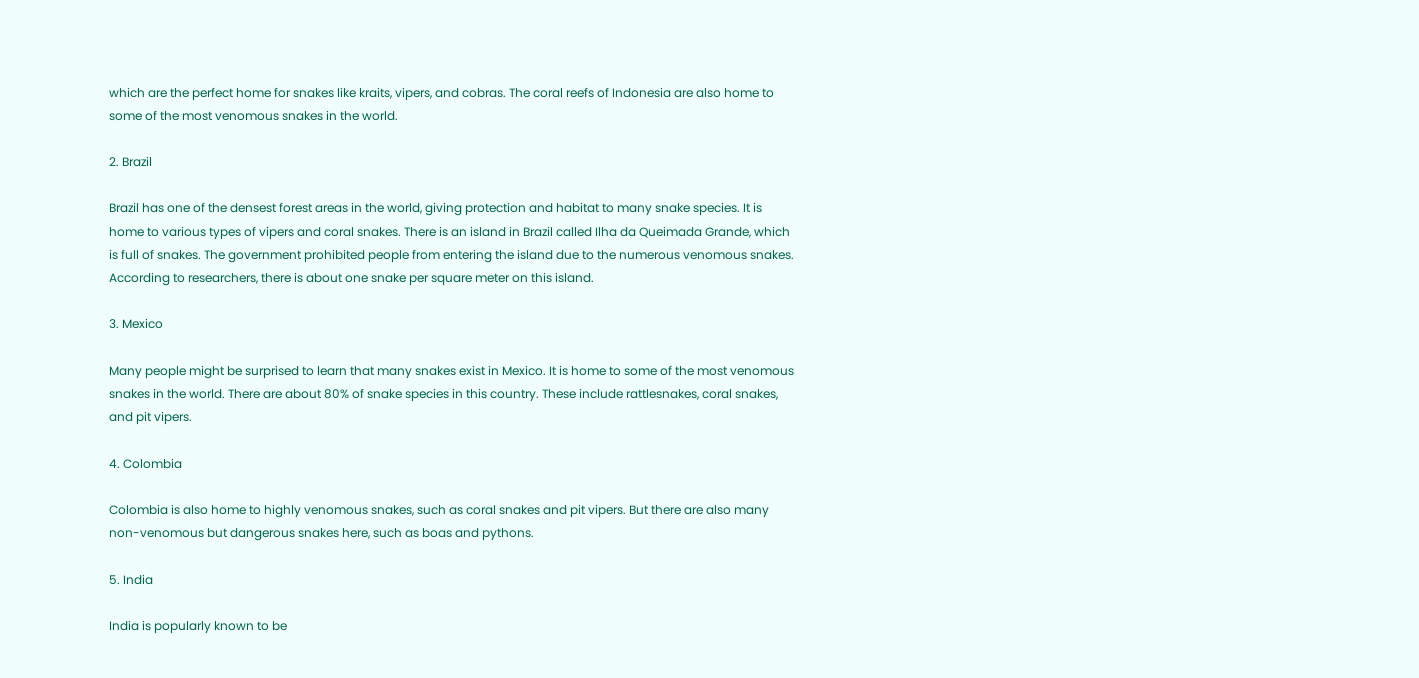which are the perfect home for snakes like kraits, vipers, and cobras. The coral reefs of Indonesia are also home to some of the most venomous snakes in the world.

2. Brazil

Brazil has one of the densest forest areas in the world, giving protection and habitat to many snake species. It is home to various types of vipers and coral snakes. There is an island in Brazil called Ilha da Queimada Grande, which is full of snakes. The government prohibited people from entering the island due to the numerous venomous snakes. According to researchers, there is about one snake per square meter on this island.

3. Mexico

Many people might be surprised to learn that many snakes exist in Mexico. It is home to some of the most venomous snakes in the world. There are about 80% of snake species in this country. These include rattlesnakes, coral snakes, and pit vipers.

4. Colombia

Colombia is also home to highly venomous snakes, such as coral snakes and pit vipers. But there are also many non-venomous but dangerous snakes here, such as boas and pythons.

5. India

India is popularly known to be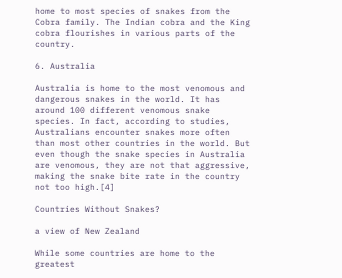home to most species of snakes from the Cobra family. The Indian cobra and the King cobra flourishes in various parts of the country.

6. Australia

Australia is home to the most venomous and dangerous snakes in the world. It has around 100 different venomous snake species. In fact, according to studies, Australians encounter snakes more often than most other countries in the world. But even though the snake species in Australia are venomous, they are not that aggressive, making the snake bite rate in the country not too high.[4]

Countries Without Snakes?

a view of New Zealand

While some countries are home to the greatest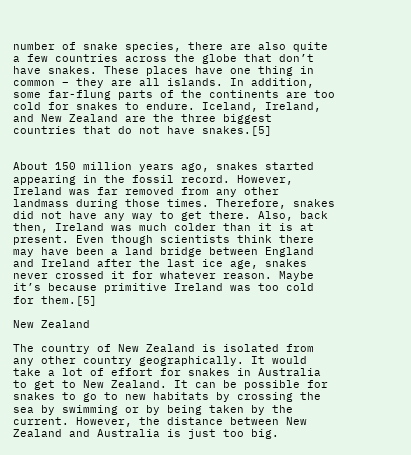number of snake species, there are also quite a few countries across the globe that don’t have snakes. These places have one thing in common – they are all islands. In addition, some far-flung parts of the continents are too cold for snakes to endure. Iceland, Ireland, and New Zealand are the three biggest countries that do not have snakes.[5]


About 150 million years ago, snakes started appearing in the fossil record. However, Ireland was far removed from any other landmass during those times. Therefore, snakes did not have any way to get there. Also, back then, Ireland was much colder than it is at present. Even though scientists think there may have been a land bridge between England and Ireland after the last ice age, snakes never crossed it for whatever reason. Maybe it’s because primitive Ireland was too cold for them.[5]

New Zealand

The country of New Zealand is isolated from any other country geographically. It would take a lot of effort for snakes in Australia to get to New Zealand. It can be possible for snakes to go to new habitats by crossing the sea by swimming or by being taken by the current. However, the distance between New Zealand and Australia is just too big.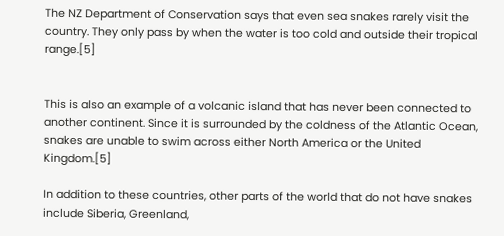The NZ Department of Conservation says that even sea snakes rarely visit the country. They only pass by when the water is too cold and outside their tropical range.[5]


This is also an example of a volcanic island that has never been connected to another continent. Since it is surrounded by the coldness of the Atlantic Ocean, snakes are unable to swim across either North America or the United Kingdom.[5]

In addition to these countries, other parts of the world that do not have snakes include Siberia, Greenland,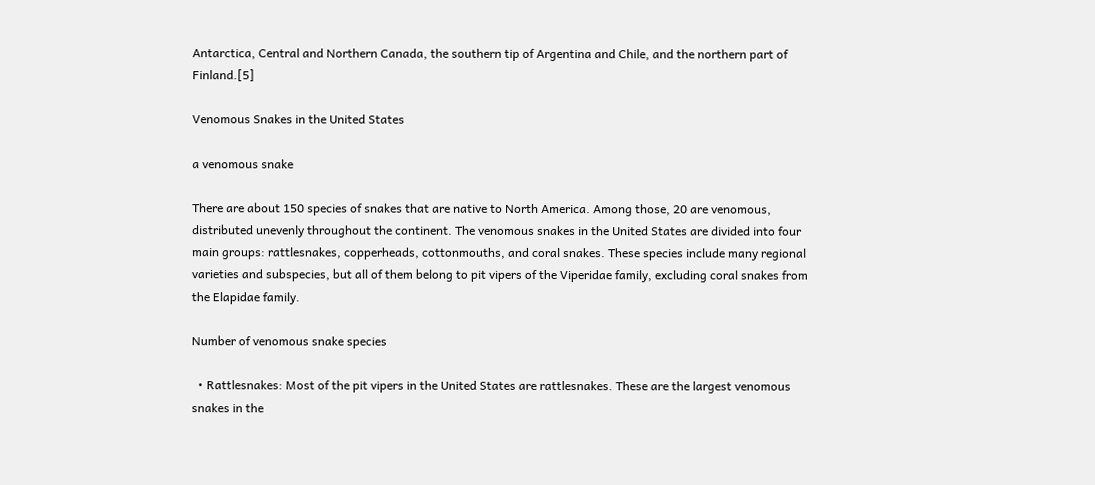Antarctica, Central and Northern Canada, the southern tip of Argentina and Chile, and the northern part of Finland.[5]

Venomous Snakes in the United States

a venomous snake

There are about 150 species of snakes that are native to North America. Among those, 20 are venomous, distributed unevenly throughout the continent. The venomous snakes in the United States are divided into four main groups: rattlesnakes, copperheads, cottonmouths, and coral snakes. These species include many regional varieties and subspecies, but all of them belong to pit vipers of the Viperidae family, excluding coral snakes from the Elapidae family.

Number of venomous snake species

  • Rattlesnakes: Most of the pit vipers in the United States are rattlesnakes. These are the largest venomous snakes in the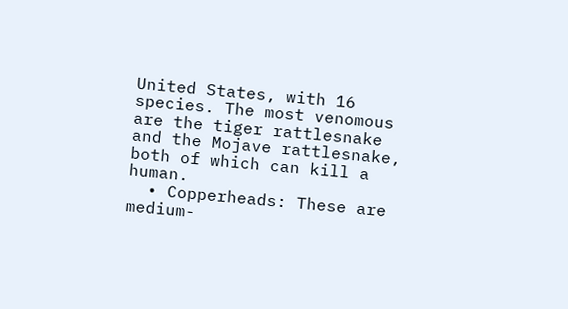United States, with 16 species. The most venomous are the tiger rattlesnake and the Mojave rattlesnake, both of which can kill a human.
  • Copperheads: These are medium-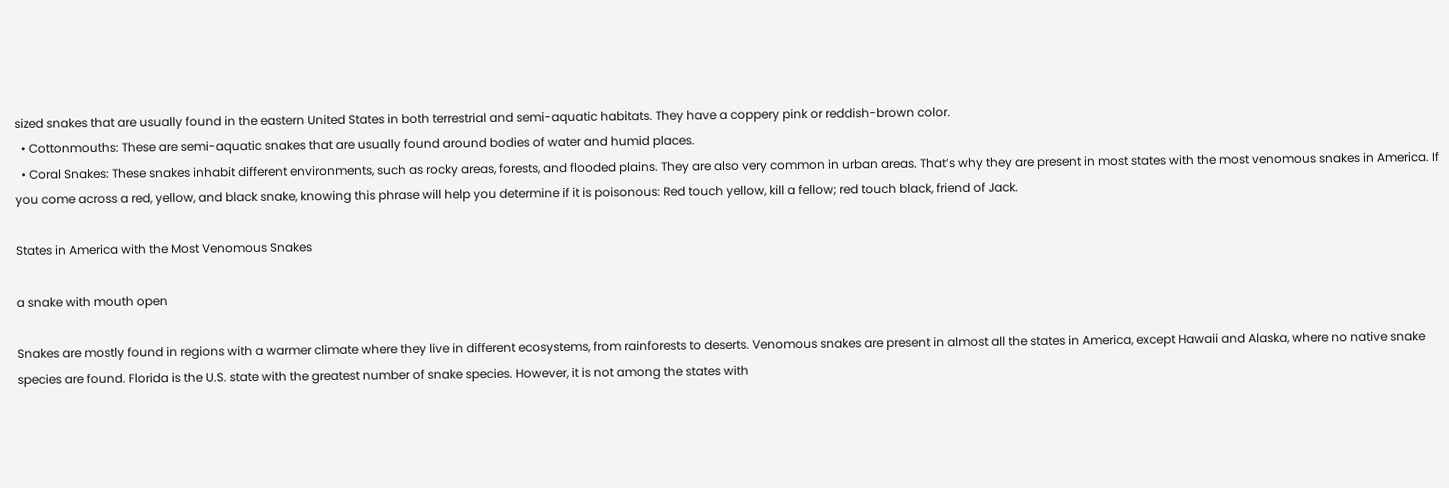sized snakes that are usually found in the eastern United States in both terrestrial and semi-aquatic habitats. They have a coppery pink or reddish-brown color.
  • Cottonmouths: These are semi-aquatic snakes that are usually found around bodies of water and humid places.
  • Coral Snakes: These snakes inhabit different environments, such as rocky areas, forests, and flooded plains. They are also very common in urban areas. That’s why they are present in most states with the most venomous snakes in America. If you come across a red, yellow, and black snake, knowing this phrase will help you determine if it is poisonous: Red touch yellow, kill a fellow; red touch black, friend of Jack.

States in America with the Most Venomous Snakes

a snake with mouth open

Snakes are mostly found in regions with a warmer climate where they live in different ecosystems, from rainforests to deserts. Venomous snakes are present in almost all the states in America, except Hawaii and Alaska, where no native snake species are found. Florida is the U.S. state with the greatest number of snake species. However, it is not among the states with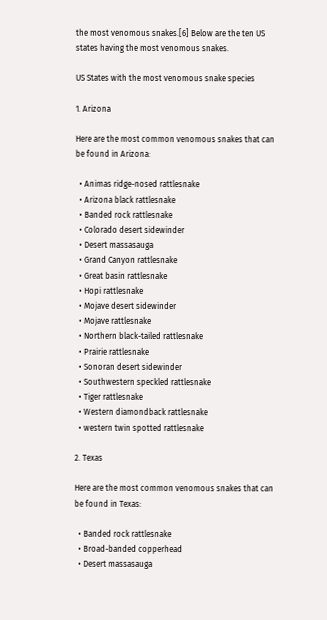the most venomous snakes.[6] Below are the ten US states having the most venomous snakes.

US States with the most venomous snake species

1. Arizona

Here are the most common venomous snakes that can be found in Arizona:

  • Animas ridge-nosed rattlesnake
  • Arizona black rattlesnake
  • Banded rock rattlesnake
  • Colorado desert sidewinder
  • Desert massasauga
  • Grand Canyon rattlesnake
  • Great basin rattlesnake
  • Hopi rattlesnake
  • Mojave desert sidewinder
  • Mojave rattlesnake
  • Northern black-tailed rattlesnake
  • Prairie rattlesnake
  • Sonoran desert sidewinder
  • Southwestern speckled rattlesnake
  • Tiger rattlesnake
  • Western diamondback rattlesnake
  • western twin spotted rattlesnake

2. Texas

Here are the most common venomous snakes that can be found in Texas:

  • Banded rock rattlesnake
  • Broad-banded copperhead
  • Desert massasauga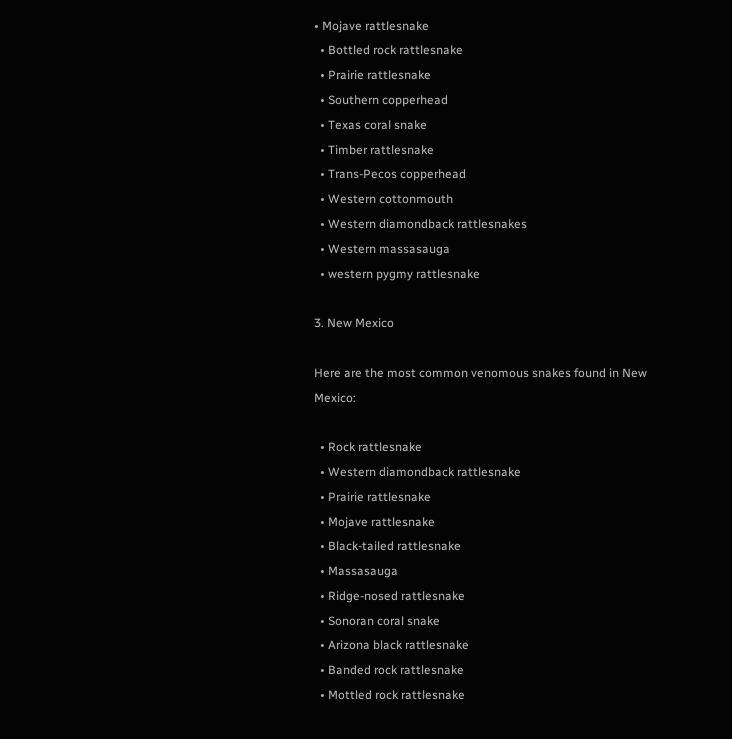• Mojave rattlesnake
  • Bottled rock rattlesnake
  • Prairie rattlesnake
  • Southern copperhead
  • Texas coral snake
  • Timber rattlesnake
  • Trans-Pecos copperhead
  • Western cottonmouth
  • Western diamondback rattlesnakes
  • Western massasauga
  • western pygmy rattlesnake

3. New Mexico

Here are the most common venomous snakes found in New Mexico:

  • Rock rattlesnake
  • Western diamondback rattlesnake
  • Prairie rattlesnake
  • Mojave rattlesnake
  • Black-tailed rattlesnake
  • Massasauga
  • Ridge-nosed rattlesnake
  • Sonoran coral snake
  • Arizona black rattlesnake
  • Banded rock rattlesnake
  • Mottled rock rattlesnake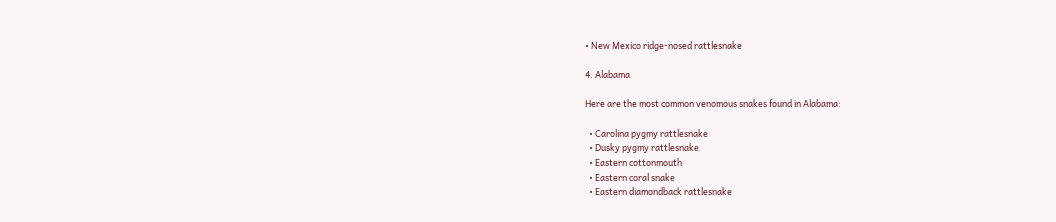• New Mexico ridge-nosed rattlesnake

4. Alabama

Here are the most common venomous snakes found in Alabama:

  • Carolina pygmy rattlesnake
  • Dusky pygmy rattlesnake
  • Eastern cottonmouth
  • Eastern coral snake
  • Eastern diamondback rattlesnake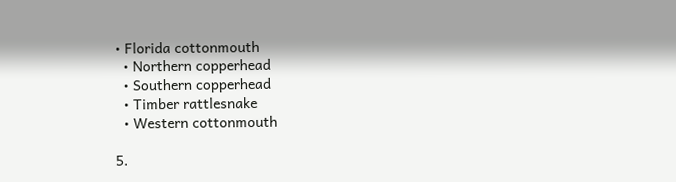• Florida cottonmouth
  • Northern copperhead
  • Southern copperhead
  • Timber rattlesnake
  • Western cottonmouth

5.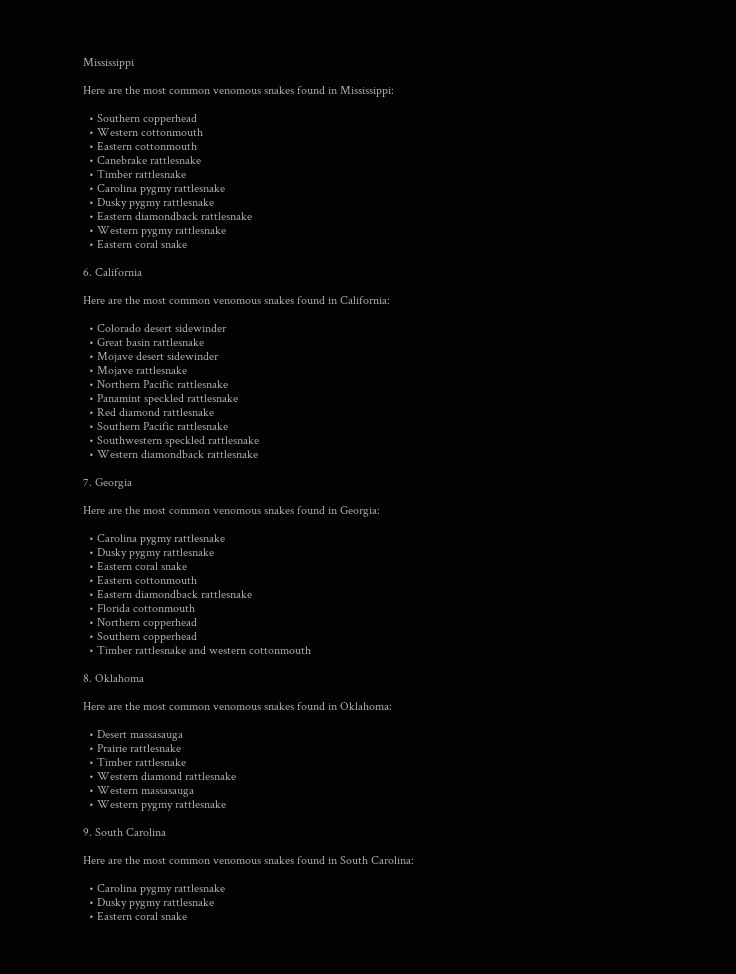Mississippi

Here are the most common venomous snakes found in Mississippi:

  • Southern copperhead
  • Western cottonmouth
  • Eastern cottonmouth
  • Canebrake rattlesnake
  • Timber rattlesnake
  • Carolina pygmy rattlesnake
  • Dusky pygmy rattlesnake
  • Eastern diamondback rattlesnake
  • Western pygmy rattlesnake
  • Eastern coral snake

6. California

Here are the most common venomous snakes found in California:

  • Colorado desert sidewinder
  • Great basin rattlesnake
  • Mojave desert sidewinder
  • Mojave rattlesnake
  • Northern Pacific rattlesnake
  • Panamint speckled rattlesnake
  • Red diamond rattlesnake
  • Southern Pacific rattlesnake
  • Southwestern speckled rattlesnake
  • Western diamondback rattlesnake

7. Georgia

Here are the most common venomous snakes found in Georgia:

  • Carolina pygmy rattlesnake
  • Dusky pygmy rattlesnake
  • Eastern coral snake
  • Eastern cottonmouth
  • Eastern diamondback rattlesnake
  • Florida cottonmouth
  • Northern copperhead
  • Southern copperhead
  • Timber rattlesnake and western cottonmouth

8. Oklahoma

Here are the most common venomous snakes found in Oklahoma:

  • Desert massasauga
  • Prairie rattlesnake
  • Timber rattlesnake
  • Western diamond rattlesnake
  • Western massasauga
  • Western pygmy rattlesnake

9. South Carolina

Here are the most common venomous snakes found in South Carolina:

  • Carolina pygmy rattlesnake
  • Dusky pygmy rattlesnake
  • Eastern coral snake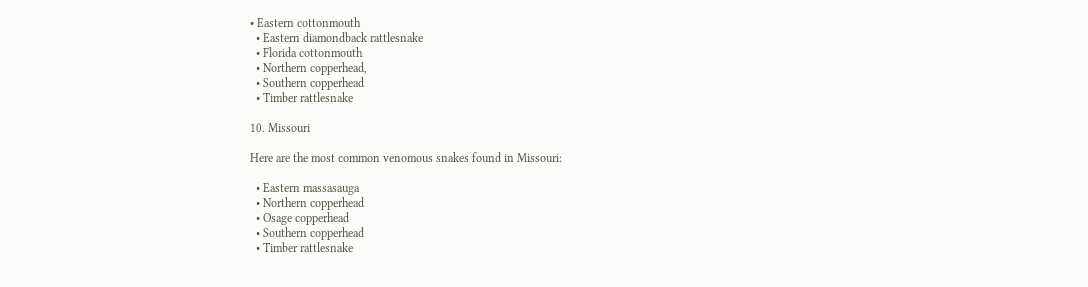• Eastern cottonmouth
  • Eastern diamondback rattlesnake
  • Florida cottonmouth
  • Northern copperhead,
  • Southern copperhead
  • Timber rattlesnake

10. Missouri

Here are the most common venomous snakes found in Missouri:

  • Eastern massasauga
  • Northern copperhead
  • Osage copperhead
  • Southern copperhead
  • Timber rattlesnake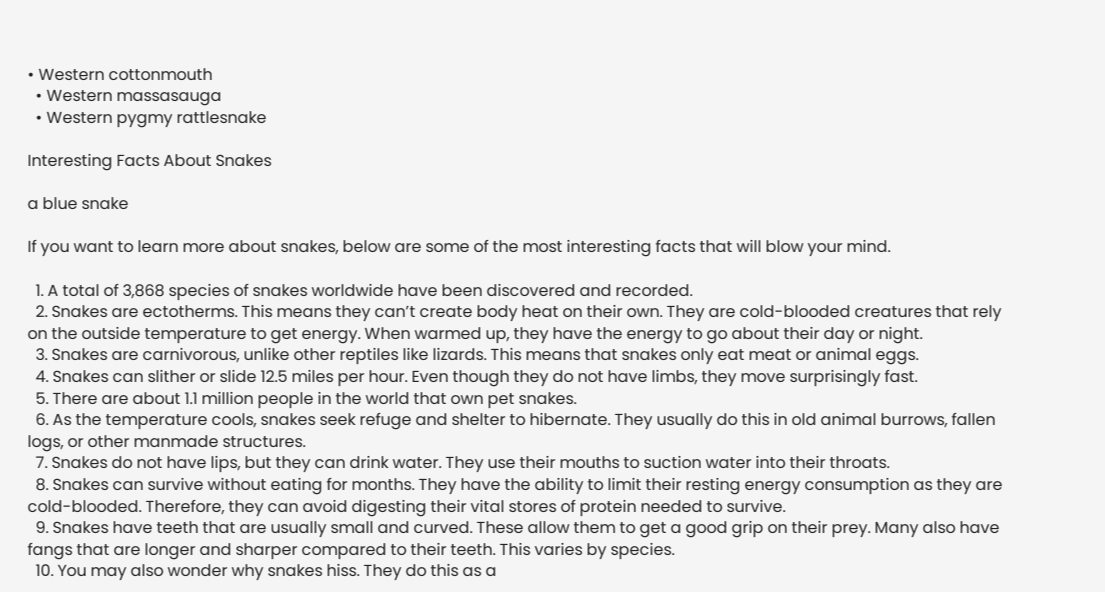• Western cottonmouth
  • Western massasauga
  • Western pygmy rattlesnake

Interesting Facts About Snakes

a blue snake

If you want to learn more about snakes, below are some of the most interesting facts that will blow your mind.

  1. A total of 3,868 species of snakes worldwide have been discovered and recorded.
  2. Snakes are ectotherms. This means they can’t create body heat on their own. They are cold-blooded creatures that rely on the outside temperature to get energy. When warmed up, they have the energy to go about their day or night.
  3. Snakes are carnivorous, unlike other reptiles like lizards. This means that snakes only eat meat or animal eggs.
  4. Snakes can slither or slide 12.5 miles per hour. Even though they do not have limbs, they move surprisingly fast.
  5. There are about 1.1 million people in the world that own pet snakes.
  6. As the temperature cools, snakes seek refuge and shelter to hibernate. They usually do this in old animal burrows, fallen logs, or other manmade structures.
  7. Snakes do not have lips, but they can drink water. They use their mouths to suction water into their throats.
  8. Snakes can survive without eating for months. They have the ability to limit their resting energy consumption as they are cold-blooded. Therefore, they can avoid digesting their vital stores of protein needed to survive.
  9. Snakes have teeth that are usually small and curved. These allow them to get a good grip on their prey. Many also have fangs that are longer and sharper compared to their teeth. This varies by species.
  10. You may also wonder why snakes hiss. They do this as a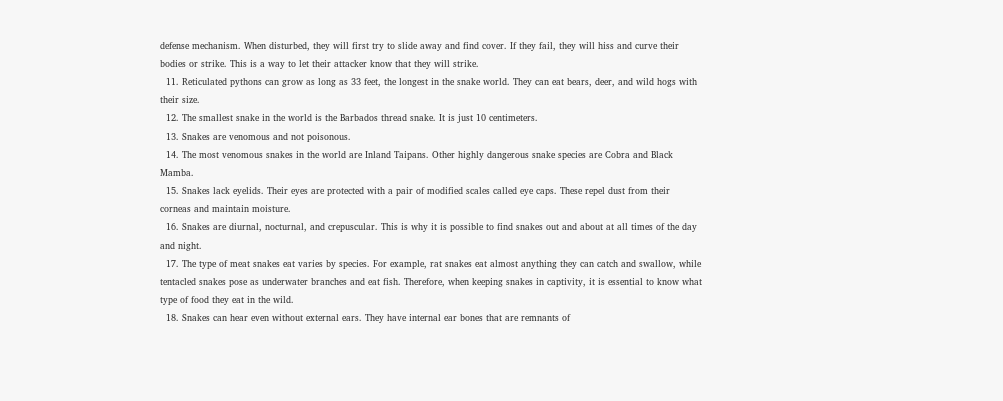defense mechanism. When disturbed, they will first try to slide away and find cover. If they fail, they will hiss and curve their bodies or strike. This is a way to let their attacker know that they will strike.
  11. Reticulated pythons can grow as long as 33 feet, the longest in the snake world. They can eat bears, deer, and wild hogs with their size.
  12. The smallest snake in the world is the Barbados thread snake. It is just 10 centimeters.
  13. Snakes are venomous and not poisonous.
  14. The most venomous snakes in the world are Inland Taipans. Other highly dangerous snake species are Cobra and Black Mamba.
  15. Snakes lack eyelids. Their eyes are protected with a pair of modified scales called eye caps. These repel dust from their corneas and maintain moisture.
  16. Snakes are diurnal, nocturnal, and crepuscular. This is why it is possible to find snakes out and about at all times of the day and night.
  17. The type of meat snakes eat varies by species. For example, rat snakes eat almost anything they can catch and swallow, while tentacled snakes pose as underwater branches and eat fish. Therefore, when keeping snakes in captivity, it is essential to know what type of food they eat in the wild.
  18. Snakes can hear even without external ears. They have internal ear bones that are remnants of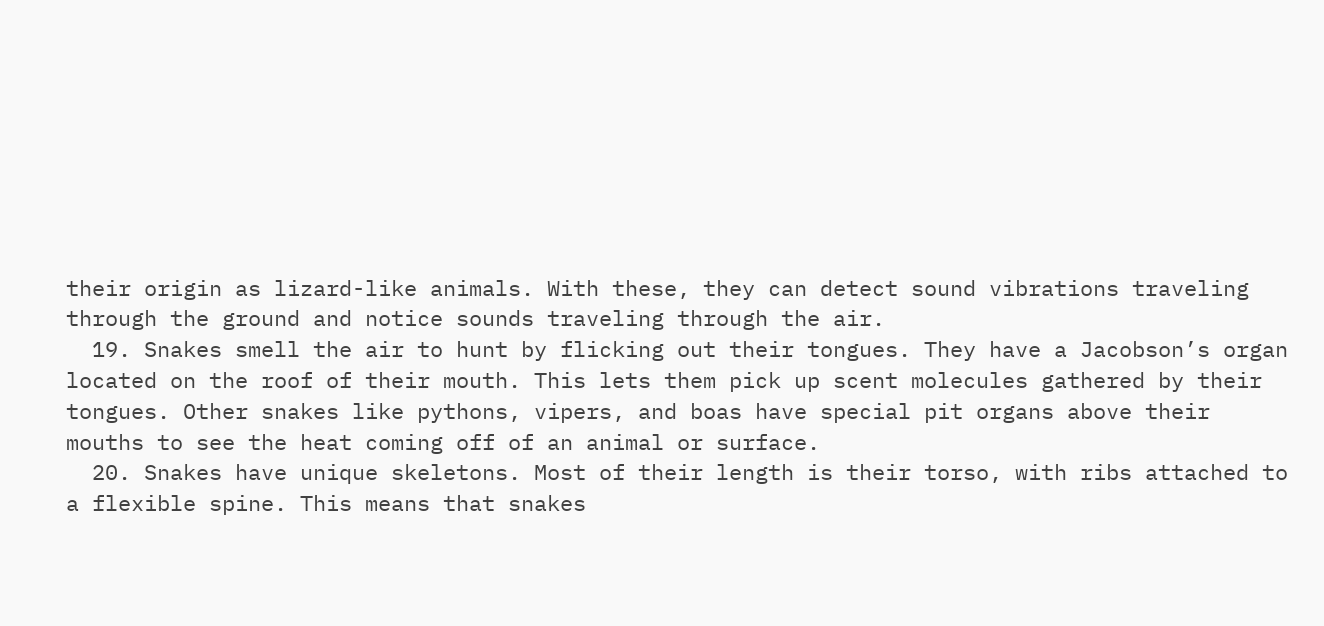their origin as lizard-like animals. With these, they can detect sound vibrations traveling through the ground and notice sounds traveling through the air.
  19. Snakes smell the air to hunt by flicking out their tongues. They have a Jacobson’s organ located on the roof of their mouth. This lets them pick up scent molecules gathered by their tongues. Other snakes like pythons, vipers, and boas have special pit organs above their mouths to see the heat coming off of an animal or surface.
  20. Snakes have unique skeletons. Most of their length is their torso, with ribs attached to a flexible spine. This means that snakes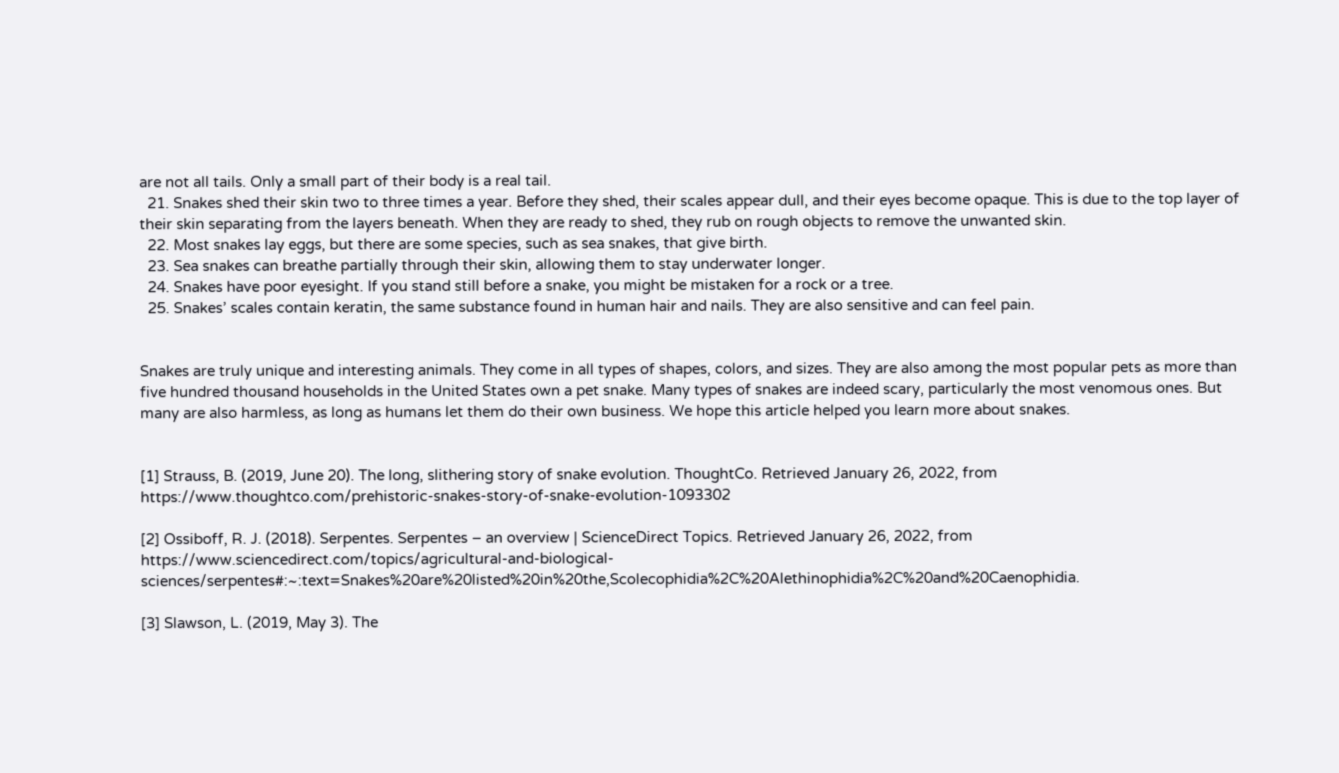are not all tails. Only a small part of their body is a real tail.
  21. Snakes shed their skin two to three times a year. Before they shed, their scales appear dull, and their eyes become opaque. This is due to the top layer of their skin separating from the layers beneath. When they are ready to shed, they rub on rough objects to remove the unwanted skin.
  22. Most snakes lay eggs, but there are some species, such as sea snakes, that give birth.
  23. Sea snakes can breathe partially through their skin, allowing them to stay underwater longer.
  24. Snakes have poor eyesight. If you stand still before a snake, you might be mistaken for a rock or a tree.
  25. Snakes’ scales contain keratin, the same substance found in human hair and nails. They are also sensitive and can feel pain.


Snakes are truly unique and interesting animals. They come in all types of shapes, colors, and sizes. They are also among the most popular pets as more than five hundred thousand households in the United States own a pet snake. Many types of snakes are indeed scary, particularly the most venomous ones. But many are also harmless, as long as humans let them do their own business. We hope this article helped you learn more about snakes.


[1] Strauss, B. (2019, June 20). The long, slithering story of snake evolution. ThoughtCo. Retrieved January 26, 2022, from https://www.thoughtco.com/prehistoric-snakes-story-of-snake-evolution-1093302

[2] Ossiboff, R. J. (2018). Serpentes. Serpentes – an overview | ScienceDirect Topics. Retrieved January 26, 2022, from https://www.sciencedirect.com/topics/agricultural-and-biological-sciences/serpentes#:~:text=Snakes%20are%20listed%20in%20the,Scolecophidia%2C%20Alethinophidia%2C%20and%20Caenophidia.

[3] Slawson, L. (2019, May 3). The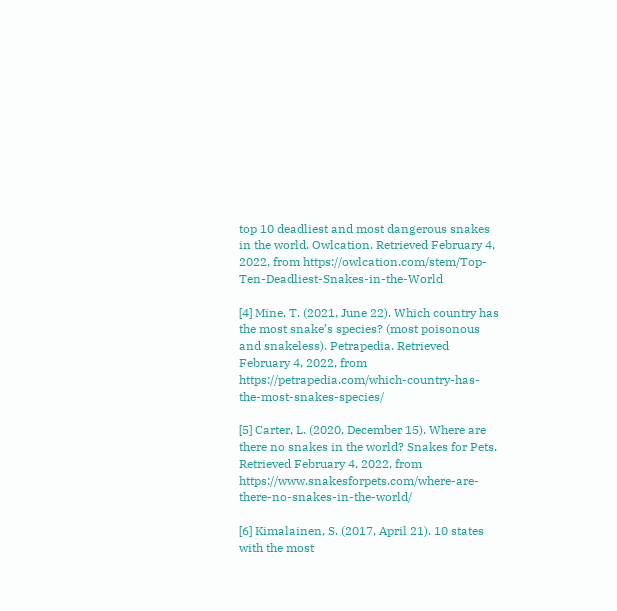top 10 deadliest and most dangerous snakes in the world. Owlcation. Retrieved February 4, 2022, from https://owlcation.com/stem/Top-Ten-Deadliest-Snakes-in-the-World

[4] Mine, T. (2021, June 22). Which country has the most snake’s species? (most poisonous and snakeless). Petrapedia. Retrieved February 4, 2022, from https://petrapedia.com/which-country-has-the-most-snakes-species/

[5] Carter, L. (2020, December 15). Where are there no snakes in the world? Snakes for Pets. Retrieved February 4, 2022, from https://www.snakesforpets.com/where-are-there-no-snakes-in-the-world/

[6] Kimalainen, S. (2017, April 21). 10 states with the most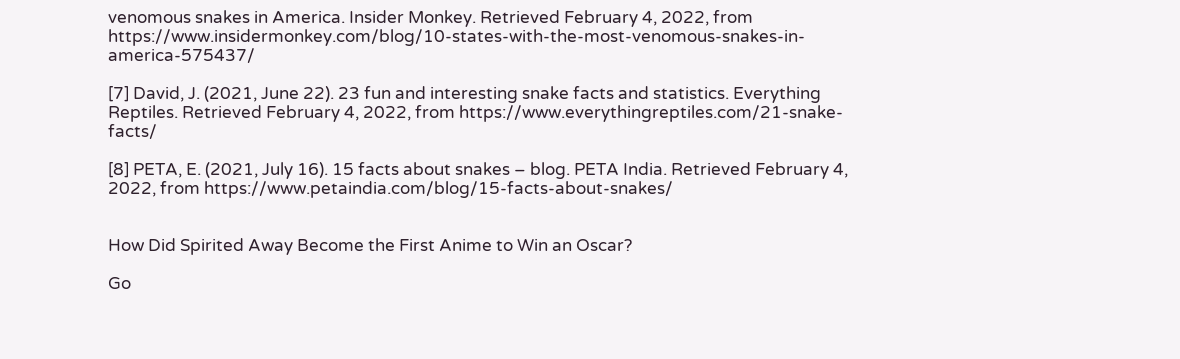venomous snakes in America. Insider Monkey. Retrieved February 4, 2022, from https://www.insidermonkey.com/blog/10-states-with-the-most-venomous-snakes-in-america-575437/

[7] David, J. (2021, June 22). 23 fun and interesting snake facts and statistics. Everything Reptiles. Retrieved February 4, 2022, from https://www.everythingreptiles.com/21-snake-facts/

[8] PETA, E. (2021, July 16). 15 facts about snakes – blog. PETA India. Retrieved February 4, 2022, from https://www.petaindia.com/blog/15-facts-about-snakes/


How Did Spirited Away Become the First Anime to Win an Oscar?

Go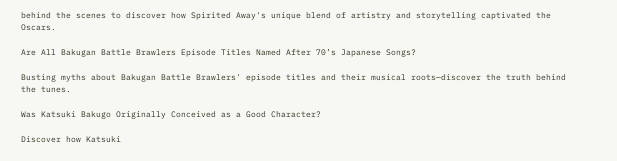behind the scenes to discover how Spirited Away's unique blend of artistry and storytelling captivated the Oscars.

Are All Bakugan Battle Brawlers Episode Titles Named After 70’s Japanese Songs?

Busting myths about Bakugan Battle Brawlers' episode titles and their musical roots—discover the truth behind the tunes.

Was Katsuki Bakugo Originally Conceived as a Good Character?

Discover how Katsuki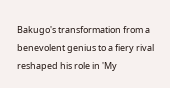Bakugo's transformation from a benevolent genius to a fiery rival reshaped his role in 'My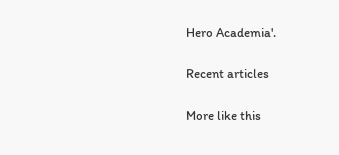Hero Academia'.

Recent articles

More like this